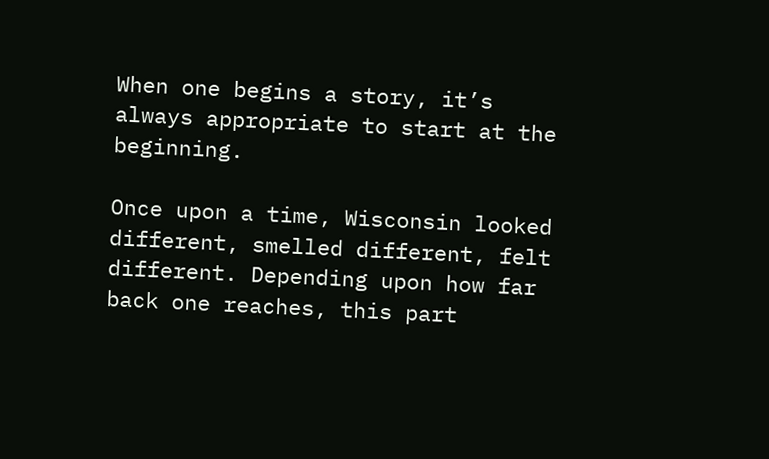When one begins a story, it’s always appropriate to start at the beginning.

Once upon a time, Wisconsin looked different, smelled different, felt different. Depending upon how far back one reaches, this part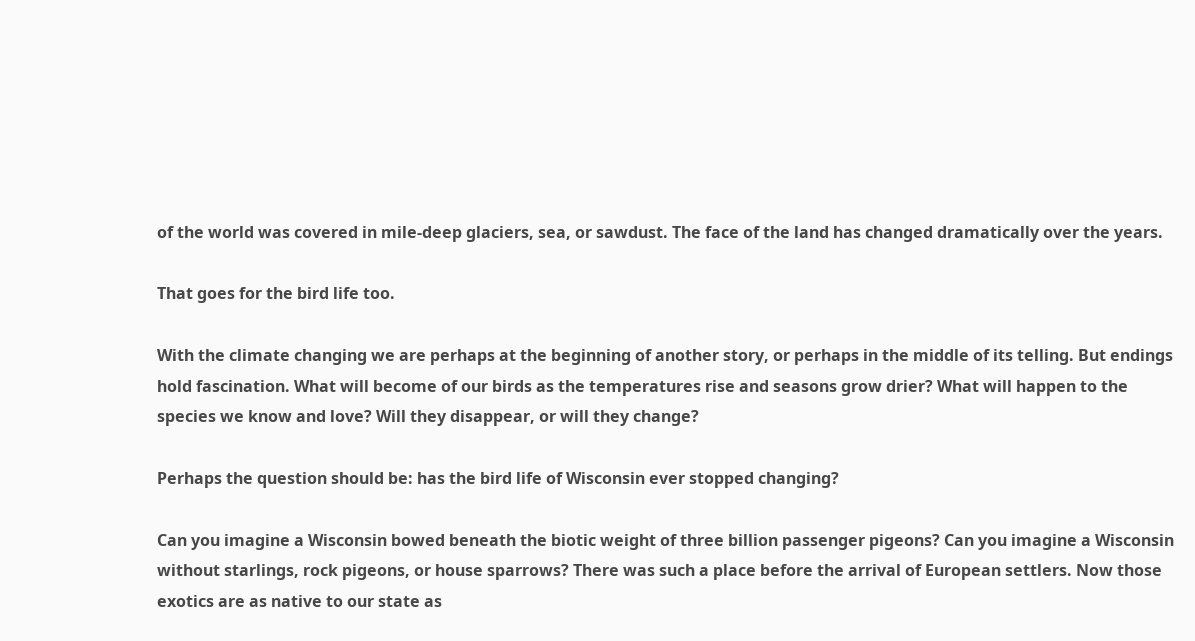of the world was covered in mile-deep glaciers, sea, or sawdust. The face of the land has changed dramatically over the years.

That goes for the bird life too.

With the climate changing we are perhaps at the beginning of another story, or perhaps in the middle of its telling. But endings hold fascination. What will become of our birds as the temperatures rise and seasons grow drier? What will happen to the species we know and love? Will they disappear, or will they change?

Perhaps the question should be: has the bird life of Wisconsin ever stopped changing?

Can you imagine a Wisconsin bowed beneath the biotic weight of three billion passenger pigeons? Can you imagine a Wisconsin without starlings, rock pigeons, or house sparrows? There was such a place before the arrival of European settlers. Now those exotics are as native to our state as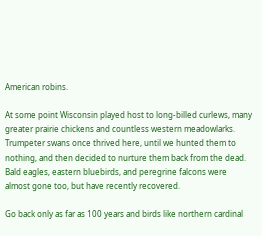American robins.

At some point Wisconsin played host to long-billed curlews, many greater prairie chickens and countless western meadowlarks. Trumpeter swans once thrived here, until we hunted them to nothing, and then decided to nurture them back from the dead. Bald eagles, eastern bluebirds, and peregrine falcons were almost gone too, but have recently recovered.

Go back only as far as 100 years and birds like northern cardinal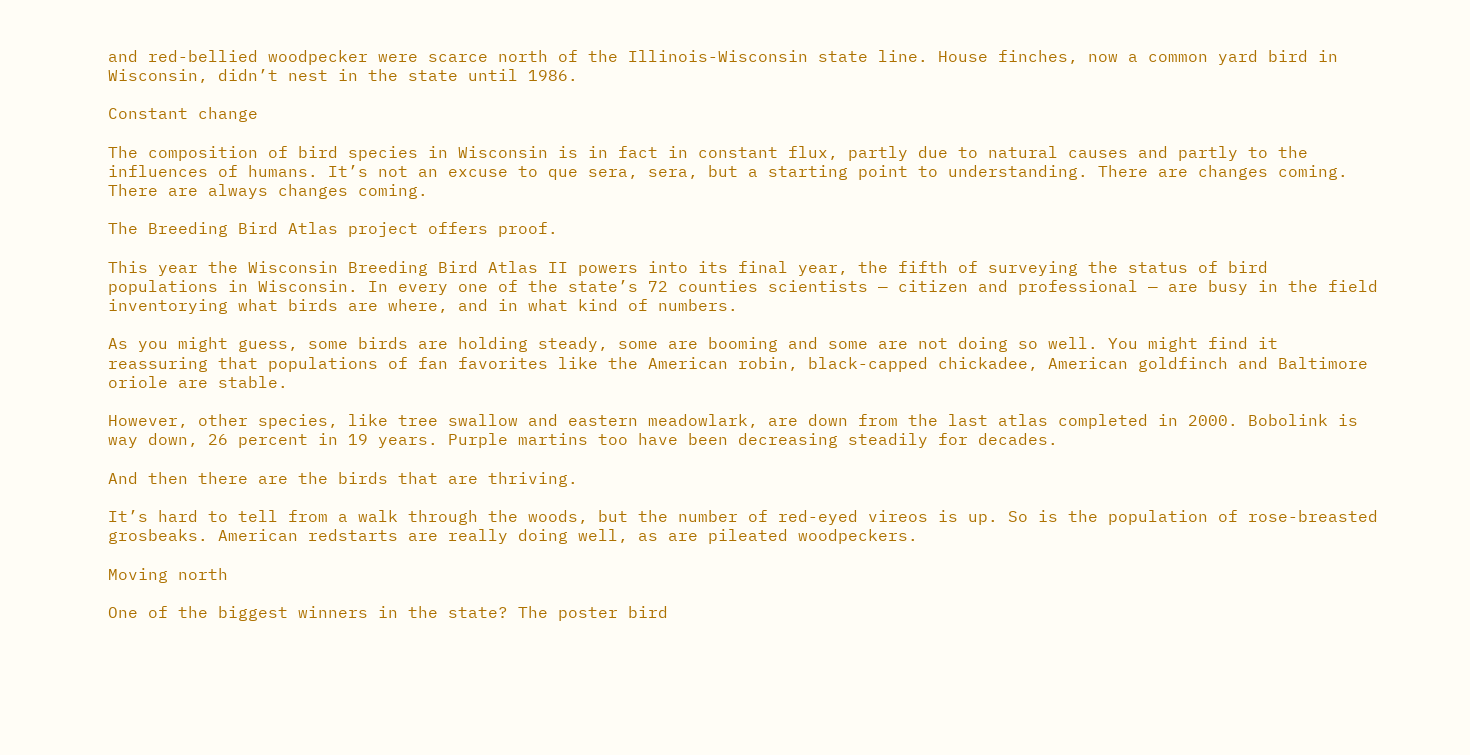and red-bellied woodpecker were scarce north of the Illinois-Wisconsin state line. House finches, now a common yard bird in Wisconsin, didn’t nest in the state until 1986.

Constant change

The composition of bird species in Wisconsin is in fact in constant flux, partly due to natural causes and partly to the influences of humans. It’s not an excuse to que sera, sera, but a starting point to understanding. There are changes coming. There are always changes coming.

The Breeding Bird Atlas project offers proof.

This year the Wisconsin Breeding Bird Atlas II powers into its final year, the fifth of surveying the status of bird populations in Wisconsin. In every one of the state’s 72 counties scientists — citizen and professional — are busy in the field inventorying what birds are where, and in what kind of numbers.

As you might guess, some birds are holding steady, some are booming and some are not doing so well. You might find it reassuring that populations of fan favorites like the American robin, black-capped chickadee, American goldfinch and Baltimore oriole are stable.

However, other species, like tree swallow and eastern meadowlark, are down from the last atlas completed in 2000. Bobolink is way down, 26 percent in 19 years. Purple martins too have been decreasing steadily for decades.

And then there are the birds that are thriving.

It’s hard to tell from a walk through the woods, but the number of red-eyed vireos is up. So is the population of rose-breasted grosbeaks. American redstarts are really doing well, as are pileated woodpeckers.

Moving north

One of the biggest winners in the state? The poster bird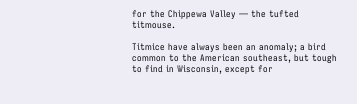for the Chippewa Valley — the tufted titmouse.

Titmice have always been an anomaly; a bird common to the American southeast, but tough to find in Wisconsin, except for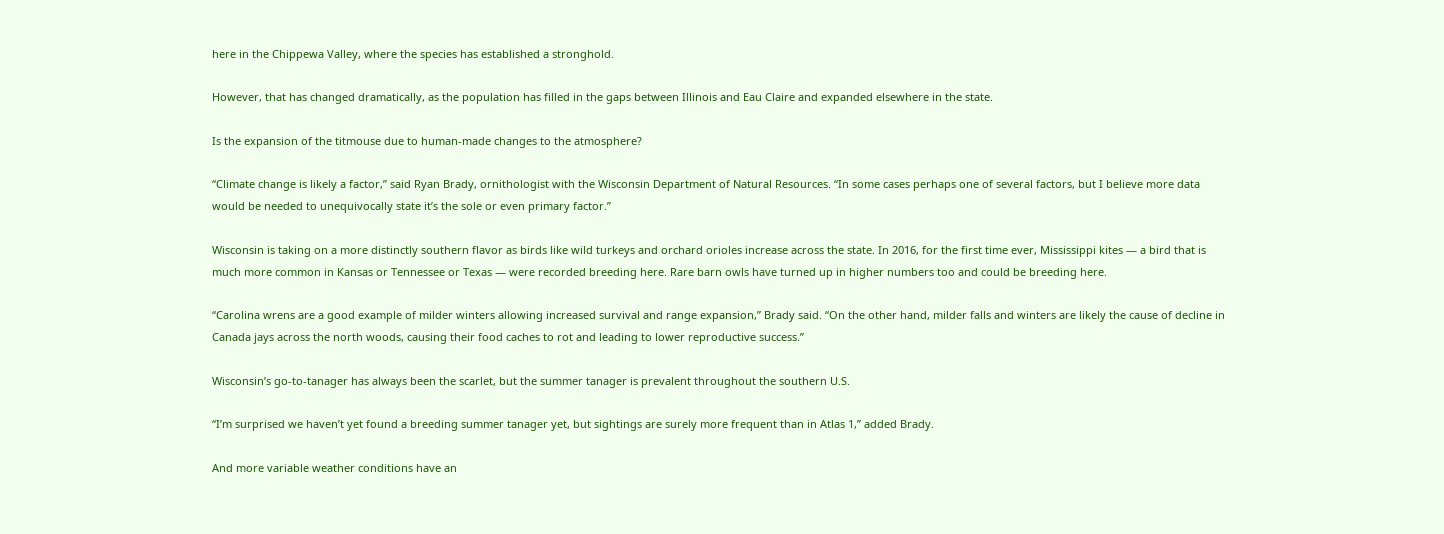here in the Chippewa Valley, where the species has established a stronghold.

However, that has changed dramatically, as the population has filled in the gaps between Illinois and Eau Claire and expanded elsewhere in the state.

Is the expansion of the titmouse due to human-made changes to the atmosphere?

“Climate change is likely a factor,” said Ryan Brady, ornithologist with the Wisconsin Department of Natural Resources. “In some cases perhaps one of several factors, but I believe more data would be needed to unequivocally state it’s the sole or even primary factor.”

Wisconsin is taking on a more distinctly southern flavor as birds like wild turkeys and orchard orioles increase across the state. In 2016, for the first time ever, Mississippi kites — a bird that is much more common in Kansas or Tennessee or Texas — were recorded breeding here. Rare barn owls have turned up in higher numbers too and could be breeding here.

“Carolina wrens are a good example of milder winters allowing increased survival and range expansion,” Brady said. “On the other hand, milder falls and winters are likely the cause of decline in Canada jays across the north woods, causing their food caches to rot and leading to lower reproductive success.”

Wisconsin’s go-to-tanager has always been the scarlet, but the summer tanager is prevalent throughout the southern U.S.

“I’m surprised we haven’t yet found a breeding summer tanager yet, but sightings are surely more frequent than in Atlas 1,” added Brady.

And more variable weather conditions have an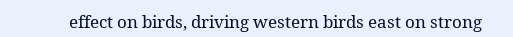effect on birds, driving western birds east on strong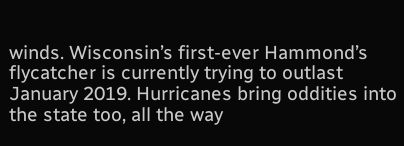winds. Wisconsin’s first-ever Hammond’s flycatcher is currently trying to outlast January 2019. Hurricanes bring oddities into the state too, all the way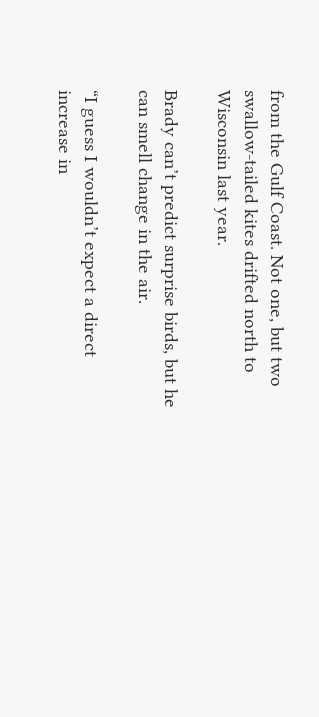from the Gulf Coast. Not one, but two swallow-tailed kites drifted north to Wisconsin last year.

Brady can’t predict surprise birds, but he can smell change in the air.

“I guess I wouldn’t expect a direct increase in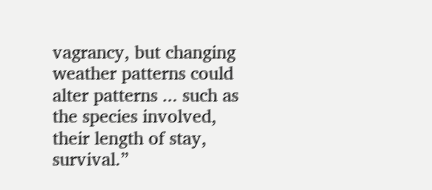vagrancy, but changing weather patterns could alter patterns ... such as the species involved, their length of stay, survival.”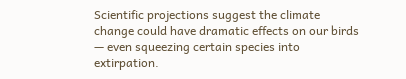Scientific projections suggest the climate change could have dramatic effects on our birds — even squeezing certain species into extirpation.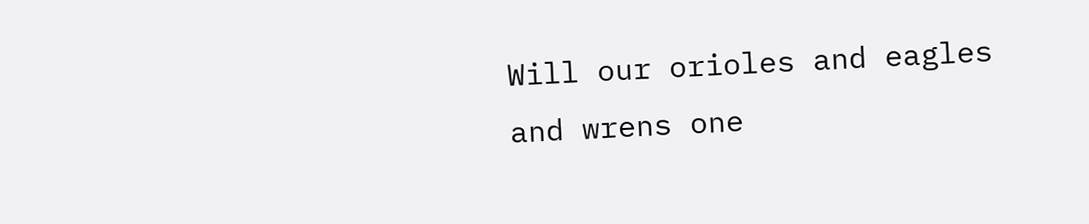Will our orioles and eagles and wrens one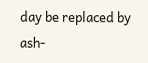day be replaced by ash-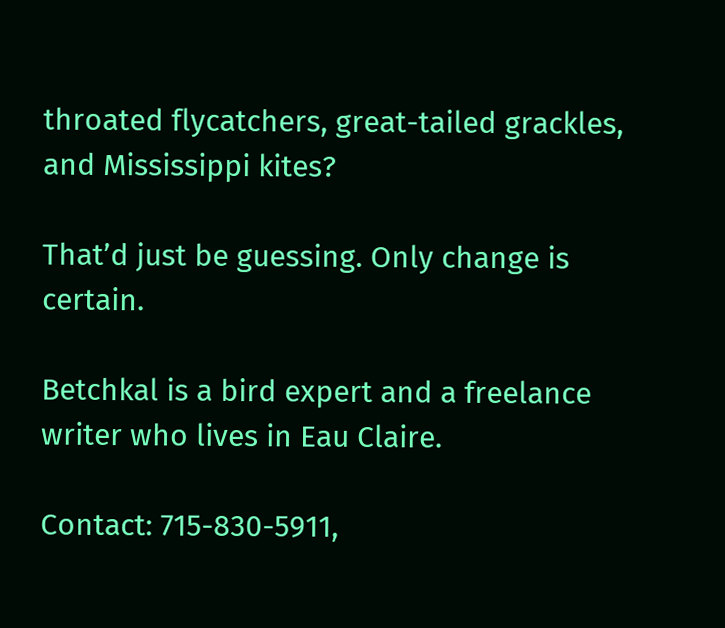throated flycatchers, great-tailed grackles, and Mississippi kites?

That’d just be guessing. Only change is certain.

Betchkal is a bird expert and a freelance writer who lives in Eau Claire.

Contact: 715-830-5911,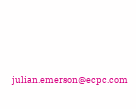julian.emerson@ecpc.com